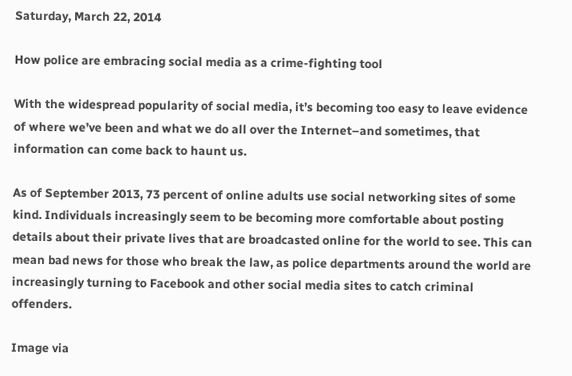Saturday, March 22, 2014

How police are embracing social media as a crime-fighting tool

With the widespread popularity of social media, it’s becoming too easy to leave evidence of where we’ve been and what we do all over the Internet–and sometimes, that information can come back to haunt us.

As of September 2013, 73 percent of online adults use social networking sites of some kind. Individuals increasingly seem to be becoming more comfortable about posting details about their private lives that are broadcasted online for the world to see. This can mean bad news for those who break the law, as police departments around the world are increasingly turning to Facebook and other social media sites to catch criminal offenders.

Image via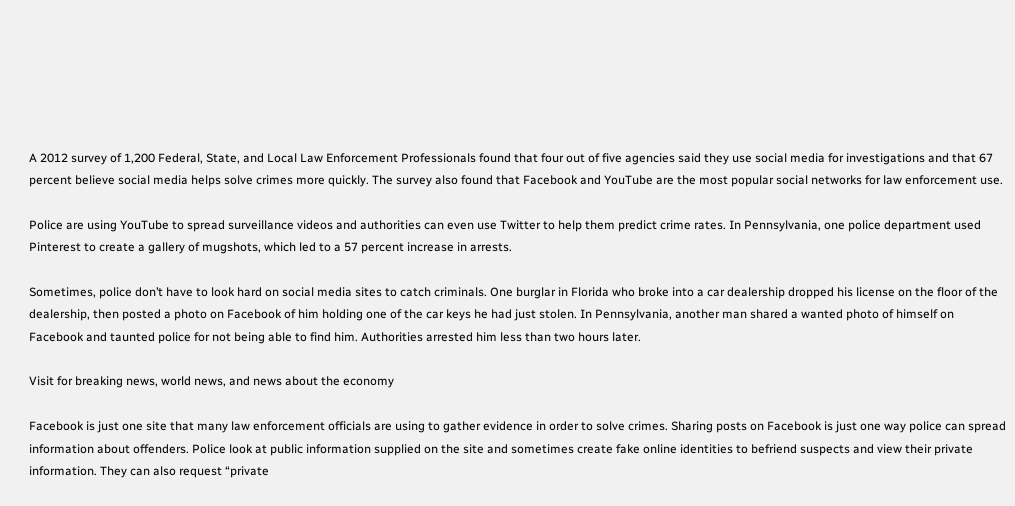A 2012 survey of 1,200 Federal, State, and Local Law Enforcement Professionals found that four out of five agencies said they use social media for investigations and that 67 percent believe social media helps solve crimes more quickly. The survey also found that Facebook and YouTube are the most popular social networks for law enforcement use.

Police are using YouTube to spread surveillance videos and authorities can even use Twitter to help them predict crime rates. In Pennsylvania, one police department used Pinterest to create a gallery of mugshots, which led to a 57 percent increase in arrests.

Sometimes, police don’t have to look hard on social media sites to catch criminals. One burglar in Florida who broke into a car dealership dropped his license on the floor of the dealership, then posted a photo on Facebook of him holding one of the car keys he had just stolen. In Pennsylvania, another man shared a wanted photo of himself on Facebook and taunted police for not being able to find him. Authorities arrested him less than two hours later.

Visit for breaking news, world news, and news about the economy

Facebook is just one site that many law enforcement officials are using to gather evidence in order to solve crimes. Sharing posts on Facebook is just one way police can spread information about offenders. Police look at public information supplied on the site and sometimes create fake online identities to befriend suspects and view their private information. They can also request “private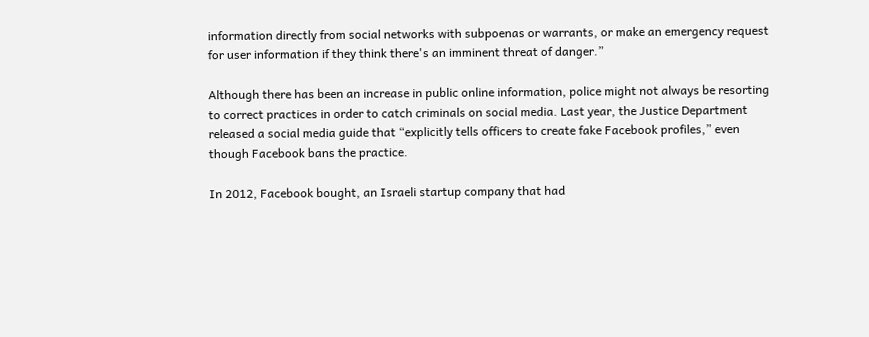information directly from social networks with subpoenas or warrants, or make an emergency request for user information if they think there's an imminent threat of danger.”

Although there has been an increase in public online information, police might not always be resorting to correct practices in order to catch criminals on social media. Last year, the Justice Department released a social media guide that “explicitly tells officers to create fake Facebook profiles,” even though Facebook bans the practice.

In 2012, Facebook bought, an Israeli startup company that had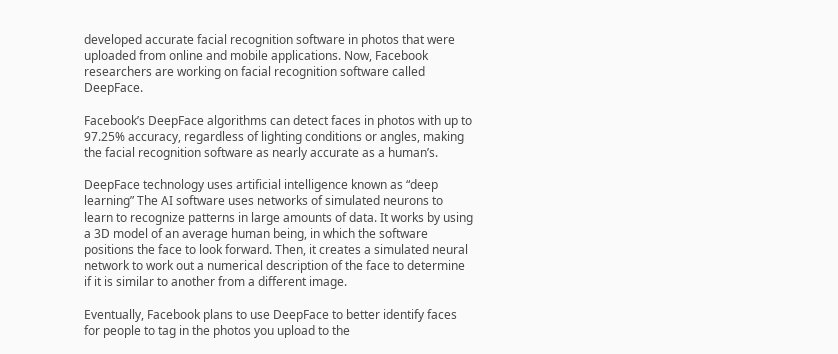developed accurate facial recognition software in photos that were uploaded from online and mobile applications. Now, Facebook researchers are working on facial recognition software called DeepFace.

Facebook’s DeepFace algorithms can detect faces in photos with up to 97.25% accuracy, regardless of lighting conditions or angles, making the facial recognition software as nearly accurate as a human’s.

DeepFace technology uses artificial intelligence known as “deep learning” The AI software uses networks of simulated neurons to learn to recognize patterns in large amounts of data. It works by using a 3D model of an average human being, in which the software positions the face to look forward. Then, it creates a simulated neural network to work out a numerical description of the face to determine if it is similar to another from a different image.

Eventually, Facebook plans to use DeepFace to better identify faces for people to tag in the photos you upload to the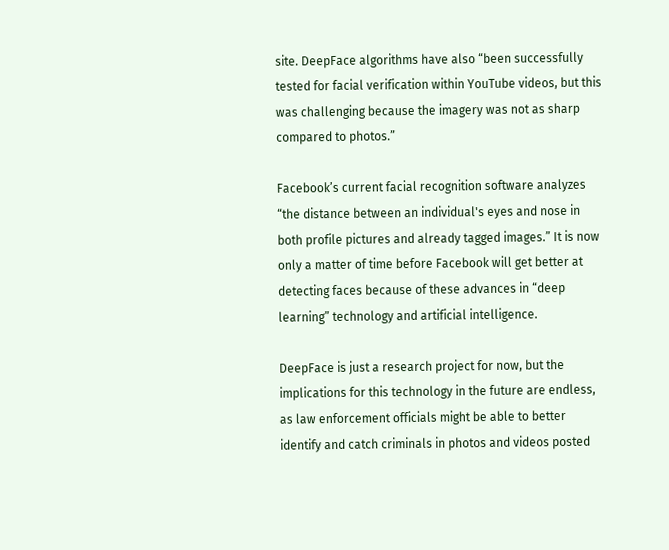site. DeepFace algorithms have also “been successfully tested for facial verification within YouTube videos, but this was challenging because the imagery was not as sharp compared to photos.”

Facebook’s current facial recognition software analyzes “the distance between an individual's eyes and nose in both profile pictures and already tagged images.” It is now only a matter of time before Facebook will get better at detecting faces because of these advances in “deep learning” technology and artificial intelligence.

DeepFace is just a research project for now, but the implications for this technology in the future are endless, as law enforcement officials might be able to better identify and catch criminals in photos and videos posted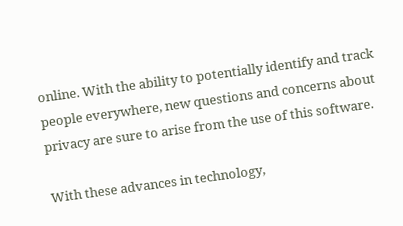online. With the ability to potentially identify and track people everywhere, new questions and concerns about privacy are sure to arise from the use of this software.

With these advances in technology,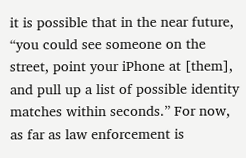it is possible that in the near future, “you could see someone on the street, point your iPhone at [them], and pull up a list of possible identity matches within seconds.” For now, as far as law enforcement is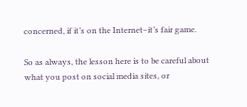concerned, if it’s on the Internet–it’s fair game.

So as always, the lesson here is to be careful about what you post on social media sites, or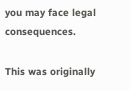you may face legal consequences.

This was originally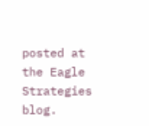posted at the Eagle Strategies blog.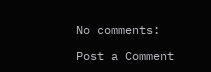No comments:

Post a Comment